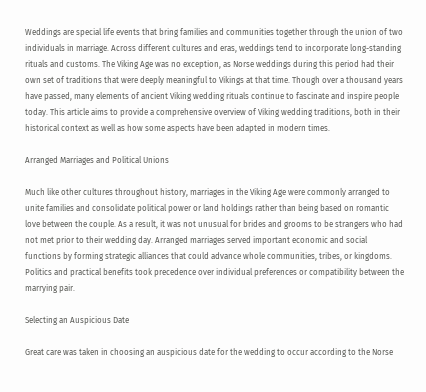Weddings are special life events that bring families and communities together through the union of two individuals in marriage. Across different cultures and eras, weddings tend to incorporate long-standing rituals and customs. The Viking Age was no exception, as Norse weddings during this period had their own set of traditions that were deeply meaningful to Vikings at that time. Though over a thousand years have passed, many elements of ancient Viking wedding rituals continue to fascinate and inspire people today. This article aims to provide a comprehensive overview of Viking wedding traditions, both in their historical context as well as how some aspects have been adapted in modern times.

Arranged Marriages and Political Unions

Much like other cultures throughout history, marriages in the Viking Age were commonly arranged to unite families and consolidate political power or land holdings rather than being based on romantic love between the couple. As a result, it was not unusual for brides and grooms to be strangers who had not met prior to their wedding day. Arranged marriages served important economic and social functions by forming strategic alliances that could advance whole communities, tribes, or kingdoms. Politics and practical benefits took precedence over individual preferences or compatibility between the marrying pair.

Selecting an Auspicious Date

Great care was taken in choosing an auspicious date for the wedding to occur according to the Norse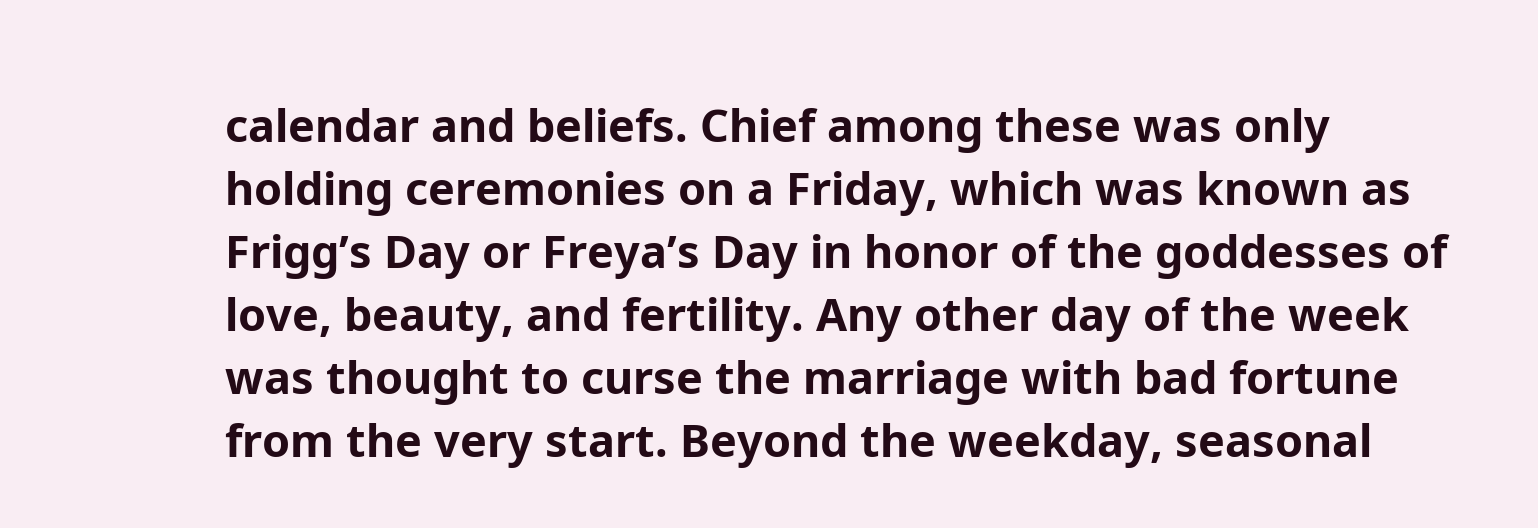calendar and beliefs. Chief among these was only holding ceremonies on a Friday, which was known as Frigg’s Day or Freya’s Day in honor of the goddesses of love, beauty, and fertility. Any other day of the week was thought to curse the marriage with bad fortune from the very start. Beyond the weekday, seasonal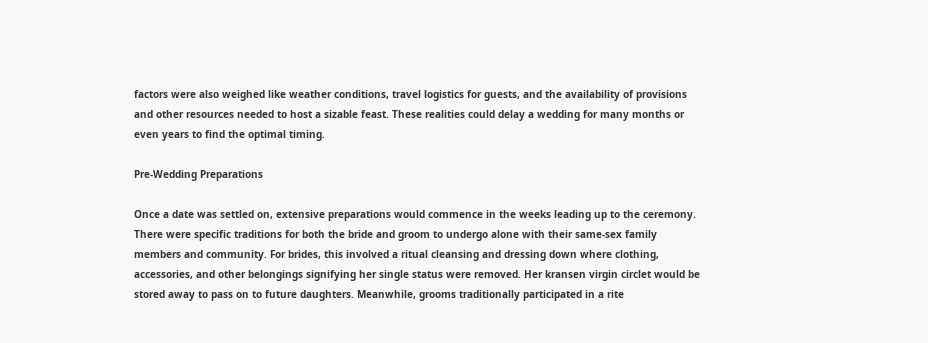factors were also weighed like weather conditions, travel logistics for guests, and the availability of provisions and other resources needed to host a sizable feast. These realities could delay a wedding for many months or even years to find the optimal timing.

Pre-Wedding Preparations

Once a date was settled on, extensive preparations would commence in the weeks leading up to the ceremony. There were specific traditions for both the bride and groom to undergo alone with their same-sex family members and community. For brides, this involved a ritual cleansing and dressing down where clothing, accessories, and other belongings signifying her single status were removed. Her kransen virgin circlet would be stored away to pass on to future daughters. Meanwhile, grooms traditionally participated in a rite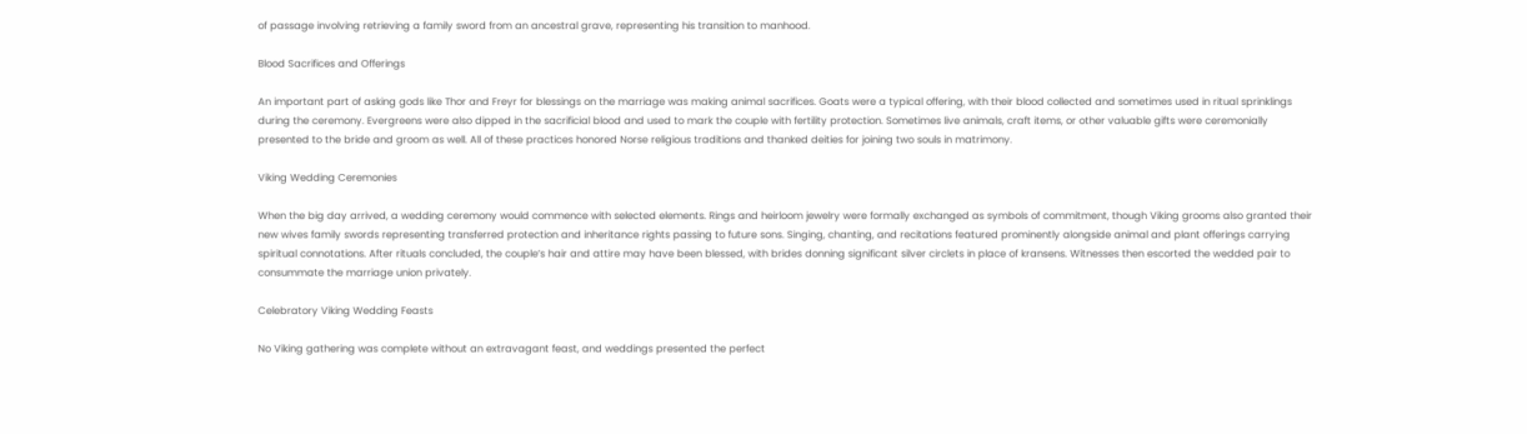of passage involving retrieving a family sword from an ancestral grave, representing his transition to manhood.

Blood Sacrifices and Offerings

An important part of asking gods like Thor and Freyr for blessings on the marriage was making animal sacrifices. Goats were a typical offering, with their blood collected and sometimes used in ritual sprinklings during the ceremony. Evergreens were also dipped in the sacrificial blood and used to mark the couple with fertility protection. Sometimes live animals, craft items, or other valuable gifts were ceremonially presented to the bride and groom as well. All of these practices honored Norse religious traditions and thanked deities for joining two souls in matrimony.

Viking Wedding Ceremonies

When the big day arrived, a wedding ceremony would commence with selected elements. Rings and heirloom jewelry were formally exchanged as symbols of commitment, though Viking grooms also granted their new wives family swords representing transferred protection and inheritance rights passing to future sons. Singing, chanting, and recitations featured prominently alongside animal and plant offerings carrying spiritual connotations. After rituals concluded, the couple’s hair and attire may have been blessed, with brides donning significant silver circlets in place of kransens. Witnesses then escorted the wedded pair to consummate the marriage union privately.

Celebratory Viking Wedding Feasts

No Viking gathering was complete without an extravagant feast, and weddings presented the perfect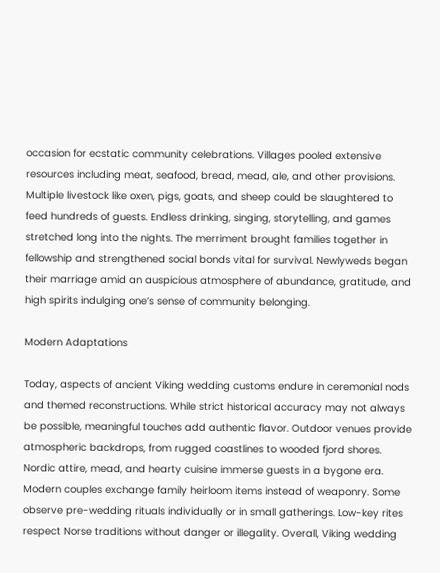occasion for ecstatic community celebrations. Villages pooled extensive resources including meat, seafood, bread, mead, ale, and other provisions. Multiple livestock like oxen, pigs, goats, and sheep could be slaughtered to feed hundreds of guests. Endless drinking, singing, storytelling, and games stretched long into the nights. The merriment brought families together in fellowship and strengthened social bonds vital for survival. Newlyweds began their marriage amid an auspicious atmosphere of abundance, gratitude, and high spirits indulging one’s sense of community belonging.

Modern Adaptations

Today, aspects of ancient Viking wedding customs endure in ceremonial nods and themed reconstructions. While strict historical accuracy may not always be possible, meaningful touches add authentic flavor. Outdoor venues provide atmospheric backdrops, from rugged coastlines to wooded fjord shores. Nordic attire, mead, and hearty cuisine immerse guests in a bygone era. Modern couples exchange family heirloom items instead of weaponry. Some observe pre-wedding rituals individually or in small gatherings. Low-key rites respect Norse traditions without danger or illegality. Overall, Viking wedding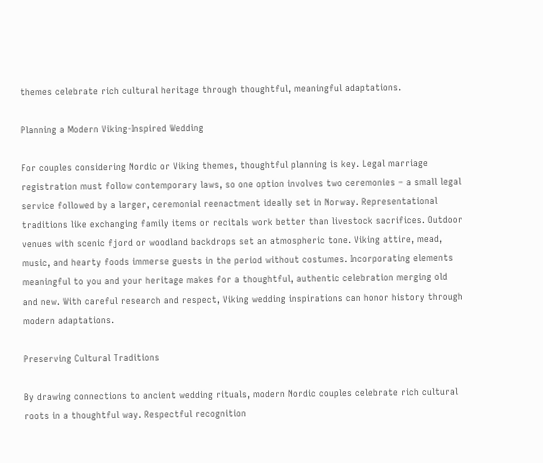themes celebrate rich cultural heritage through thoughtful, meaningful adaptations.

Planning a Modern Viking-Inspired Wedding

For couples considering Nordic or Viking themes, thoughtful planning is key. Legal marriage registration must follow contemporary laws, so one option involves two ceremonies – a small legal service followed by a larger, ceremonial reenactment ideally set in Norway. Representational traditions like exchanging family items or recitals work better than livestock sacrifices. Outdoor venues with scenic fjord or woodland backdrops set an atmospheric tone. Viking attire, mead, music, and hearty foods immerse guests in the period without costumes. Incorporating elements meaningful to you and your heritage makes for a thoughtful, authentic celebration merging old and new. With careful research and respect, Viking wedding inspirations can honor history through modern adaptations.

Preserving Cultural Traditions

By drawing connections to ancient wedding rituals, modern Nordic couples celebrate rich cultural roots in a thoughtful way. Respectful recognition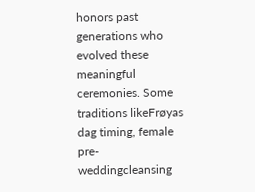honors past generations who evolved these meaningful ceremonies. Some traditions likeFrøyas dag timing, female pre-weddingcleansing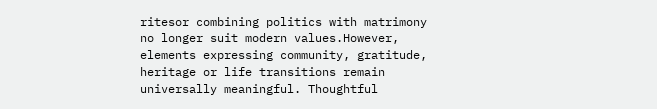ritesor combining politics with matrimony no longer suit modern values.However, elements expressing community, gratitude, heritage or life transitions remain universally meaningful. Thoughtful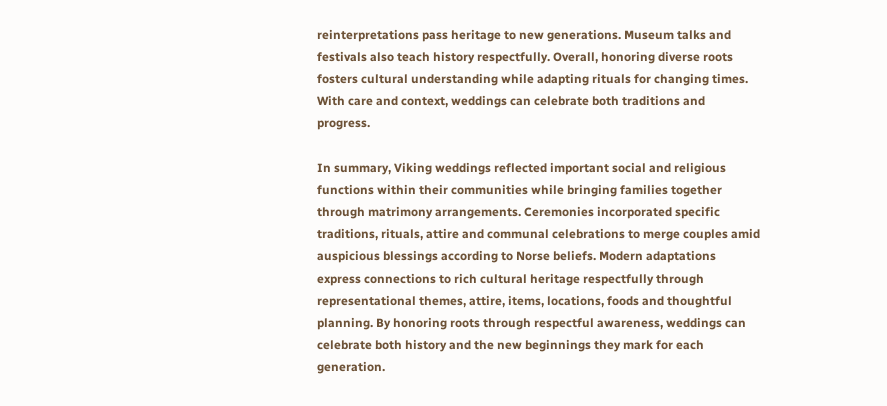reinterpretations pass heritage to new generations. Museum talks and festivals also teach history respectfully. Overall, honoring diverse roots fosters cultural understanding while adapting rituals for changing times. With care and context, weddings can celebrate both traditions and progress.

In summary, Viking weddings reflected important social and religious functions within their communities while bringing families together through matrimony arrangements. Ceremonies incorporated specific traditions, rituals, attire and communal celebrations to merge couples amid auspicious blessings according to Norse beliefs. Modern adaptations express connections to rich cultural heritage respectfully through representational themes, attire, items, locations, foods and thoughtful planning. By honoring roots through respectful awareness, weddings can celebrate both history and the new beginnings they mark for each generation.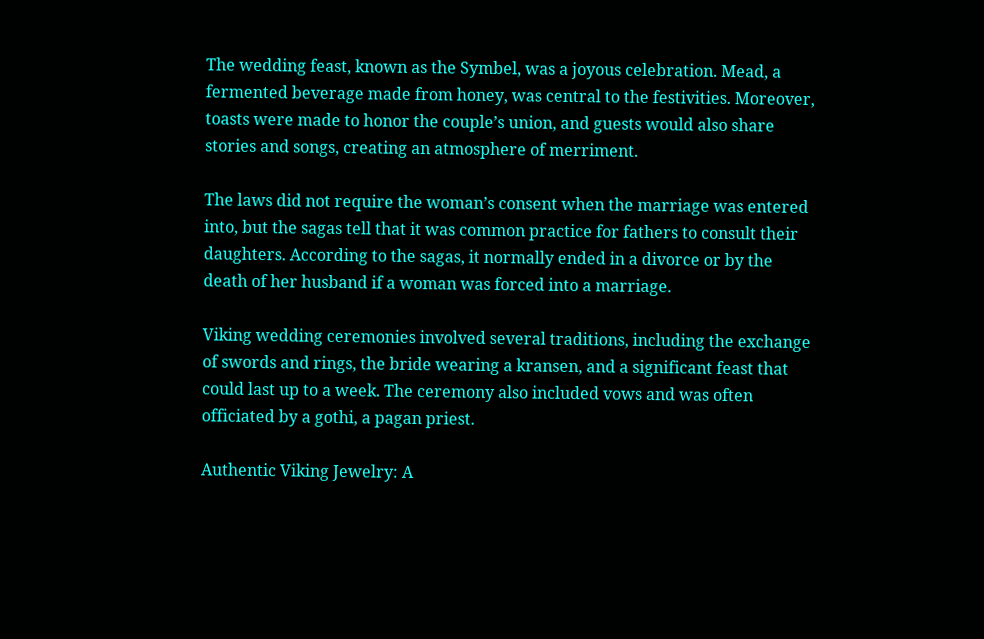The wedding feast, known as the Symbel, was a joyous celebration. Mead, a fermented beverage made from honey, was central to the festivities. Moreover, toasts were made to honor the couple’s union, and guests would also share stories and songs, creating an atmosphere of merriment.

The laws did not require the woman’s consent when the marriage was entered into, but the sagas tell that it was common practice for fathers to consult their daughters. According to the sagas, it normally ended in a divorce or by the death of her husband if a woman was forced into a marriage.

Viking wedding ceremonies involved several traditions, including the exchange of swords and rings, the bride wearing a kransen, and a significant feast that could last up to a week. The ceremony also included vows and was often officiated by a gothi, a pagan priest.

Authentic Viking Jewelry: A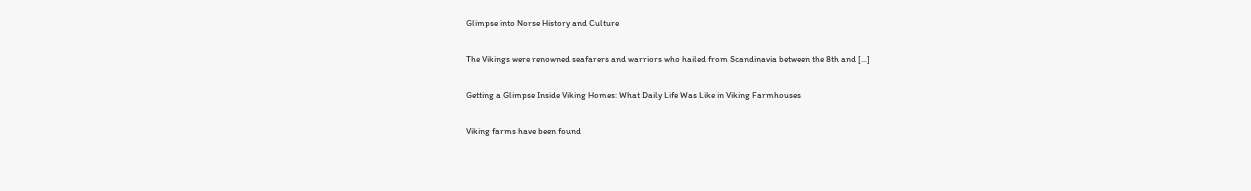Glimpse into Norse History and Culture

The Vikings were renowned seafarers and warriors who hailed from Scandinavia between the 8th and [...]

Getting a Glimpse Inside Viking Homes: What Daily Life Was Like in Viking Farmhouses

Viking farms have been found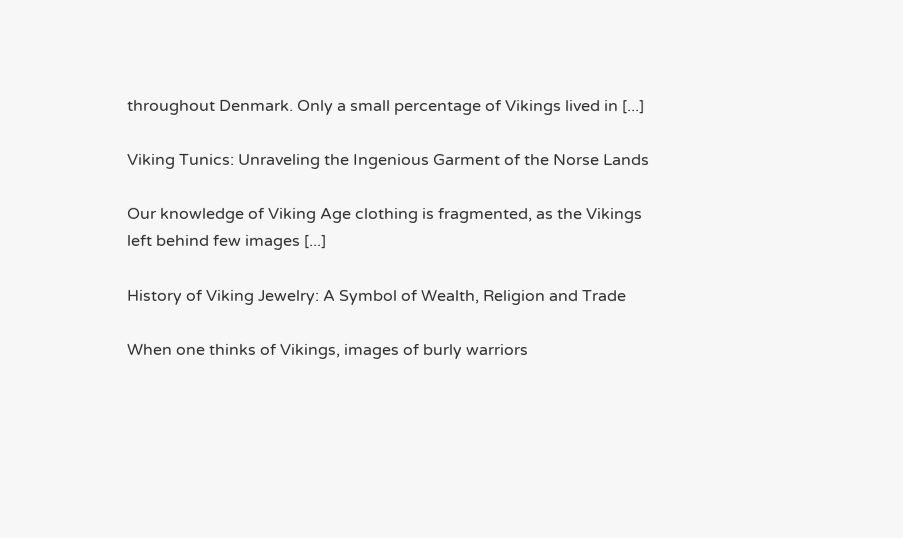throughout Denmark. Only a small percentage of Vikings lived in [...]

Viking Tunics: Unraveling the Ingenious Garment of the Norse Lands

Our knowledge of Viking Age clothing is fragmented, as the Vikings left behind few images [...]

History of Viking Jewelry: A Symbol of Wealth, Religion and Trade

When one thinks of Vikings, images of burly warriors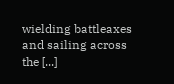wielding battleaxes and sailing across the [...]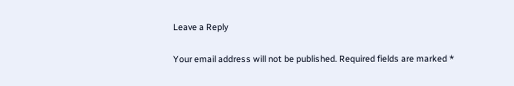Leave a Reply

Your email address will not be published. Required fields are marked *